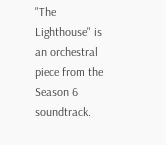"The Lighthouse" is an orchestral piece from the Season 6 soundtrack.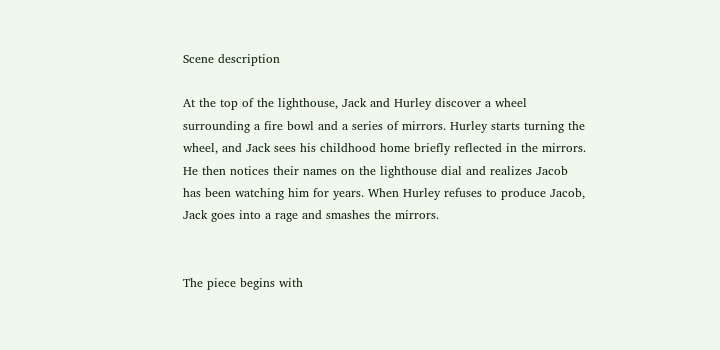Scene description

At the top of the lighthouse, Jack and Hurley discover a wheel surrounding a fire bowl and a series of mirrors. Hurley starts turning the wheel, and Jack sees his childhood home briefly reflected in the mirrors. He then notices their names on the lighthouse dial and realizes Jacob has been watching him for years. When Hurley refuses to produce Jacob, Jack goes into a rage and smashes the mirrors.


The piece begins with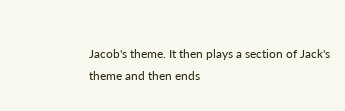Jacob's theme. It then plays a section of Jack's theme and then ends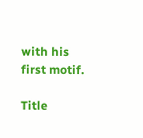with his first motif.

Title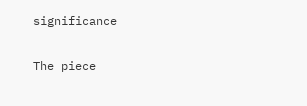significance

The piece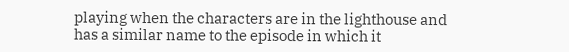playing when the characters are in the lighthouse and has a similar name to the episode in which it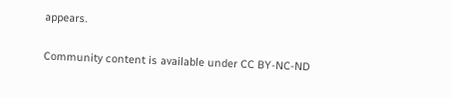appears.

Community content is available under CC BY-NC-ND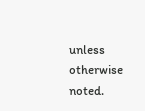unless otherwise noted.